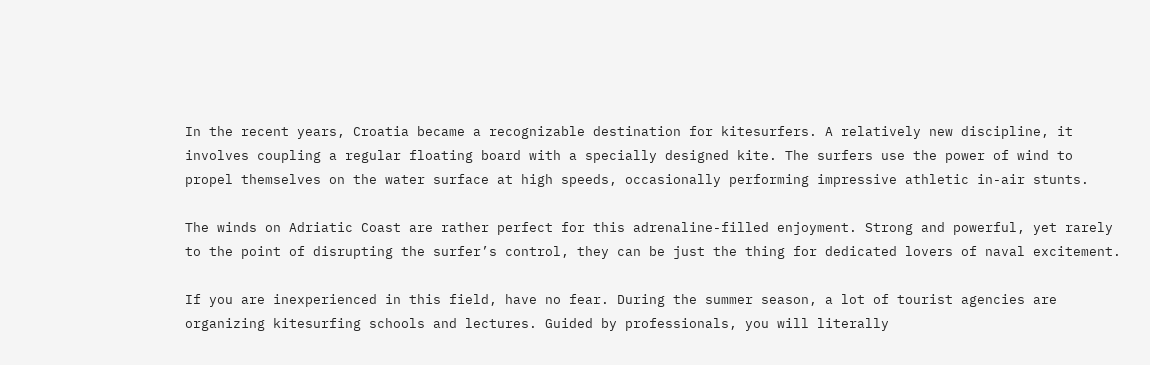In the recent years, Croatia became a recognizable destination for kitesurfers. A relatively new discipline, it involves coupling a regular floating board with a specially designed kite. The surfers use the power of wind to propel themselves on the water surface at high speeds, occasionally performing impressive athletic in-air stunts.

The winds on Adriatic Coast are rather perfect for this adrenaline-filled enjoyment. Strong and powerful, yet rarely to the point of disrupting the surfer’s control, they can be just the thing for dedicated lovers of naval excitement.

If you are inexperienced in this field, have no fear. During the summer season, a lot of tourist agencies are organizing kitesurfing schools and lectures. Guided by professionals, you will literally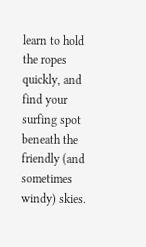learn to hold the ropes quickly, and find your surfing spot beneath the friendly (and sometimes windy) skies.